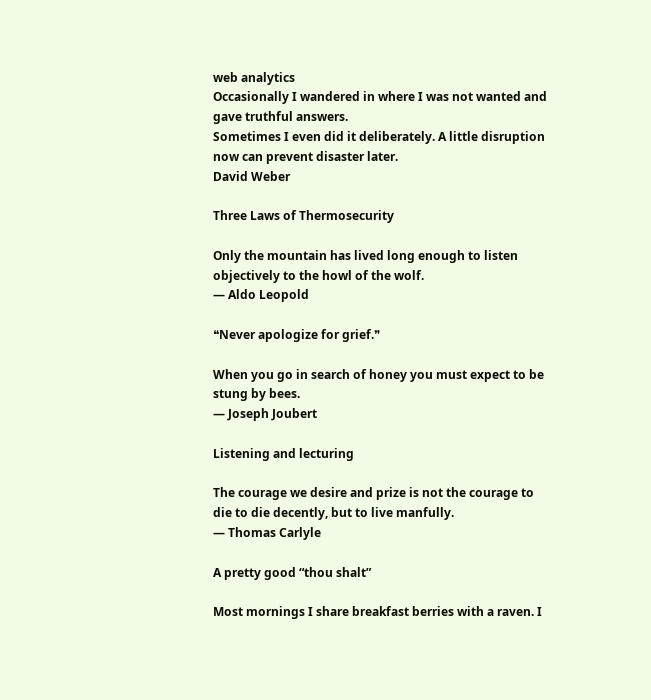web analytics
Occasionally I wandered in where I was not wanted and gave truthful answers.
Sometimes I even did it deliberately. A little disruption now can prevent disaster later.
David Weber

Three Laws of Thermosecurity

Only the mountain has lived long enough to listen objectively to the howl of the wolf.
— Aldo Leopold

❝Never apologize for grief.❞

When you go in search of honey you must expect to be stung by bees.
— Joseph Joubert

Listening and lecturing

The courage we desire and prize is not the courage to die to die decently, but to live manfully.
— Thomas Carlyle

A pretty good “thou shalt”

Most mornings I share breakfast berries with a raven. I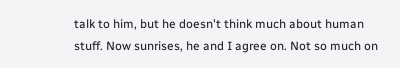talk to him, but he doesn't think much about human stuff. Now sunrises, he and I agree on. Not so much on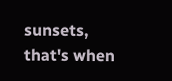sunsets, that's when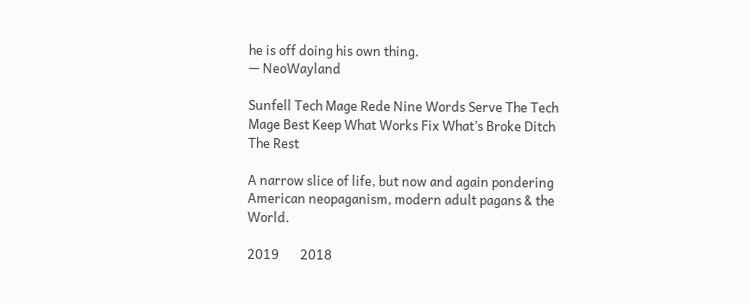he is off doing his own thing.
— NeoWayland

Sunfell Tech Mage Rede Nine Words Serve The Tech Mage Best Keep What Works Fix What’s Broke Ditch The Rest

A narrow slice of life, but now and again pondering American neopaganism, modern adult pagans & the World.

2019       2018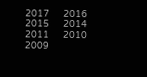2017       2016       2015       2014       2011       2010       2009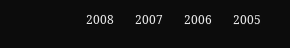2008       2007       2006       2005